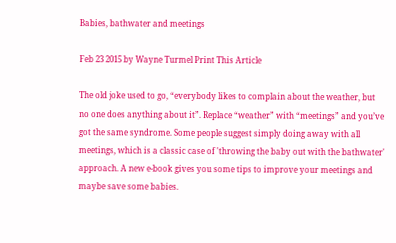Babies, bathwater and meetings

Feb 23 2015 by Wayne Turmel Print This Article

The old joke used to go, “everybody likes to complain about the weather, but no one does anything about it”. Replace “weather” with “meetings” and you’ve got the same syndrome. Some people suggest simply doing away with all meetings, which is a classic case of 'throwing the baby out with the bathwater' approach. A new e-book gives you some tips to improve your meetings and maybe save some babies.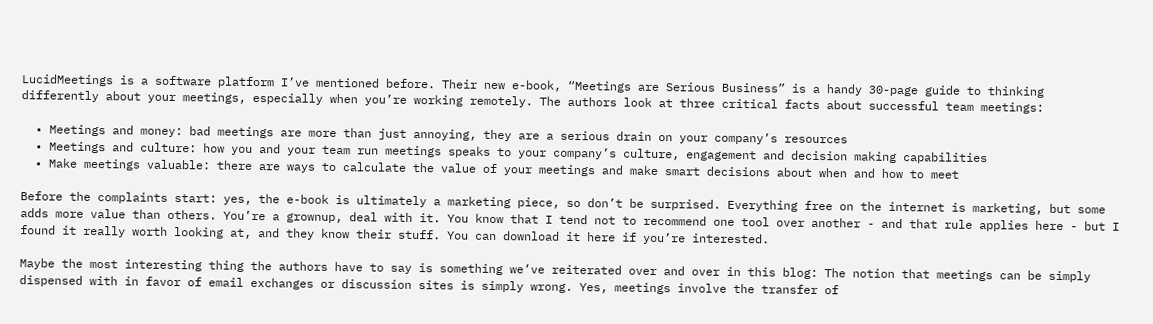LucidMeetings is a software platform I’ve mentioned before. Their new e-book, “Meetings are Serious Business” is a handy 30-page guide to thinking differently about your meetings, especially when you’re working remotely. The authors look at three critical facts about successful team meetings:

  • Meetings and money: bad meetings are more than just annoying, they are a serious drain on your company’s resources
  • Meetings and culture: how you and your team run meetings speaks to your company’s culture, engagement and decision making capabilities
  • Make meetings valuable: there are ways to calculate the value of your meetings and make smart decisions about when and how to meet

Before the complaints start: yes, the e-book is ultimately a marketing piece, so don’t be surprised. Everything free on the internet is marketing, but some adds more value than others. You’re a grownup, deal with it. You know that I tend not to recommend one tool over another - and that rule applies here - but I found it really worth looking at, and they know their stuff. You can download it here if you’re interested.

Maybe the most interesting thing the authors have to say is something we’ve reiterated over and over in this blog: The notion that meetings can be simply dispensed with in favor of email exchanges or discussion sites is simply wrong. Yes, meetings involve the transfer of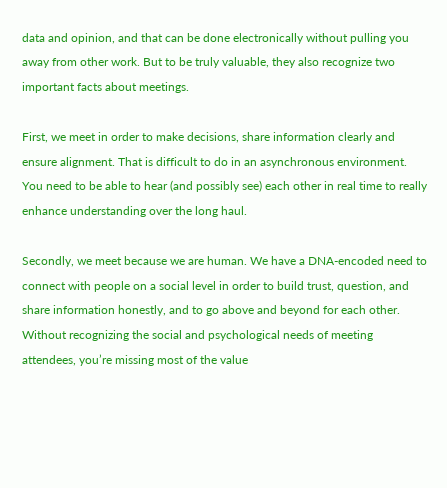data and opinion, and that can be done electronically without pulling you away from other work. But to be truly valuable, they also recognize two important facts about meetings.

First, we meet in order to make decisions, share information clearly and ensure alignment. That is difficult to do in an asynchronous environment. You need to be able to hear (and possibly see) each other in real time to really enhance understanding over the long haul.

Secondly, we meet because we are human. We have a DNA-encoded need to connect with people on a social level in order to build trust, question, and share information honestly, and to go above and beyond for each other. Without recognizing the social and psychological needs of meeting attendees, you’re missing most of the value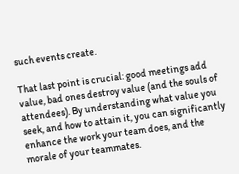such events create.

That last point is crucial: good meetings add value, bad ones destroy value (and the souls of attendees). By understanding what value you seek, and how to attain it, you can significantly enhance the work your team does, and the morale of your teammates.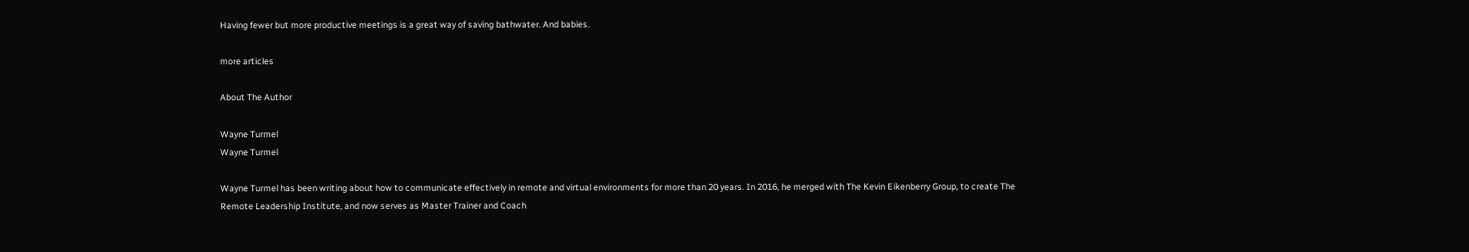Having fewer but more productive meetings is a great way of saving bathwater. And babies.

more articles

About The Author

Wayne Turmel
Wayne Turmel

Wayne Turmel has been writing about how to communicate effectively in remote and virtual environments for more than 20 years. In 2016, he merged with The Kevin Eikenberry Group, to create The Remote Leadership Institute, and now serves as Master Trainer and Coach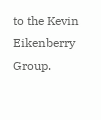to the Kevin Eikenberry Group.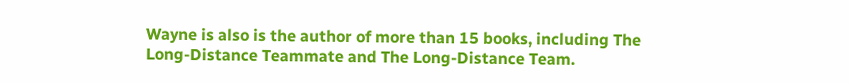Wayne is also is the author of more than 15 books, including The Long-Distance Teammate and The Long-Distance Team.